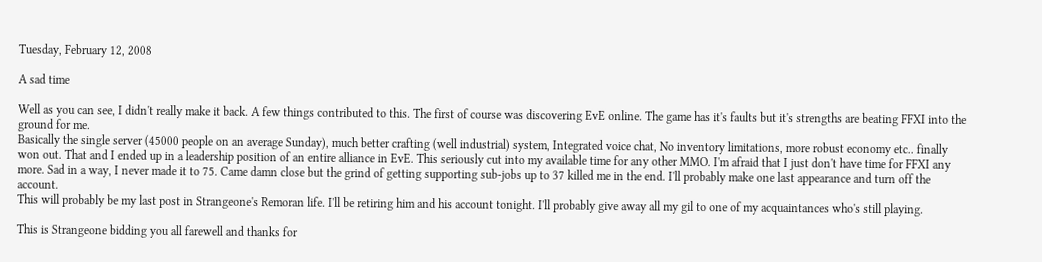Tuesday, February 12, 2008

A sad time

Well as you can see, I didn't really make it back. A few things contributed to this. The first of course was discovering EvE online. The game has it's faults but it's strengths are beating FFXI into the ground for me.
Basically the single server (45000 people on an average Sunday), much better crafting (well industrial) system, Integrated voice chat, No inventory limitations, more robust economy etc.. finally won out. That and I ended up in a leadership position of an entire alliance in EvE. This seriously cut into my available time for any other MMO. I'm afraid that I just don't have time for FFXI any more. Sad in a way, I never made it to 75. Came damn close but the grind of getting supporting sub-jobs up to 37 killed me in the end. I'll probably make one last appearance and turn off the account.
This will probably be my last post in Strangeone's Remoran life. I'll be retiring him and his account tonight. I'll probably give away all my gil to one of my acquaintances who's still playing.

This is Strangeone bidding you all farewell and thanks for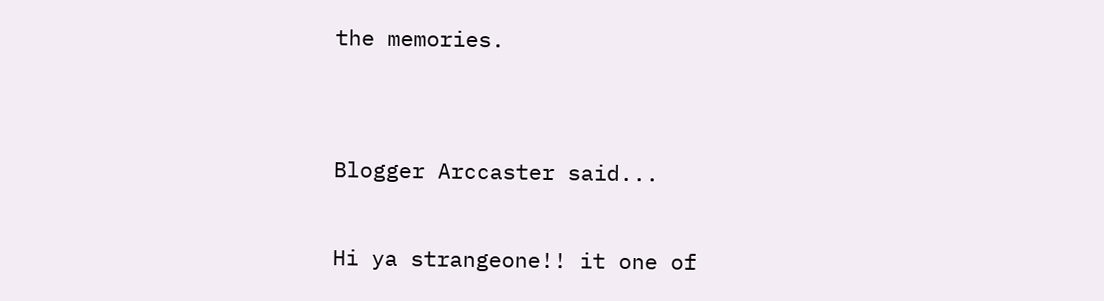the memories.


Blogger Arccaster said...

Hi ya strangeone!! it one of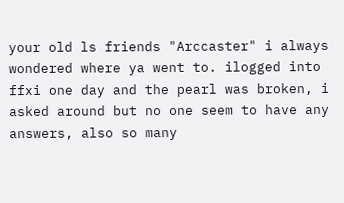your old ls friends "Arccaster" i always wondered where ya went to. ilogged into ffxi one day and the pearl was broken, i asked around but no one seem to have any answers, also so many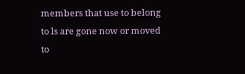members that use to belong to ls are gone now or moved to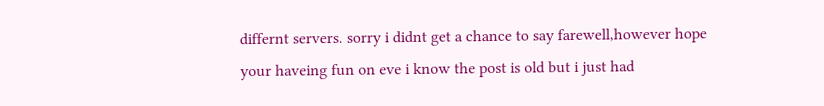differnt servers. sorry i didnt get a chance to say farewell,however hope your haveing fun on eve i know the post is old but i just had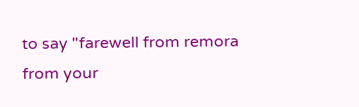to say "farewell from remora from your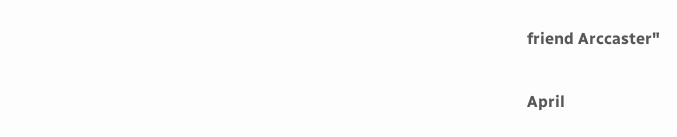friend Arccaster"

April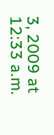3, 2009 at 12:33 a.m.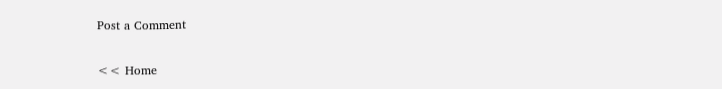Post a Comment

<< Home